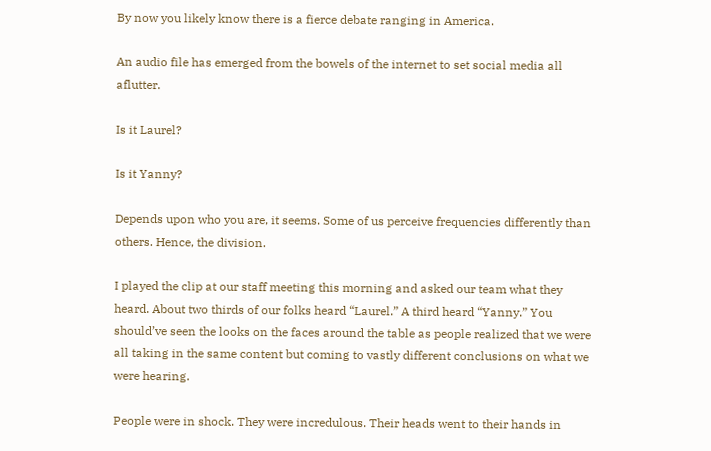By now you likely know there is a fierce debate ranging in America.

An audio file has emerged from the bowels of the internet to set social media all aflutter.

Is it Laurel?

Is it Yanny?

Depends upon who you are, it seems. Some of us perceive frequencies differently than others. Hence, the division.

I played the clip at our staff meeting this morning and asked our team what they heard. About two thirds of our folks heard “Laurel.” A third heard “Yanny.” You should’ve seen the looks on the faces around the table as people realized that we were all taking in the same content but coming to vastly different conclusions on what we were hearing.

People were in shock. They were incredulous. Their heads went to their hands in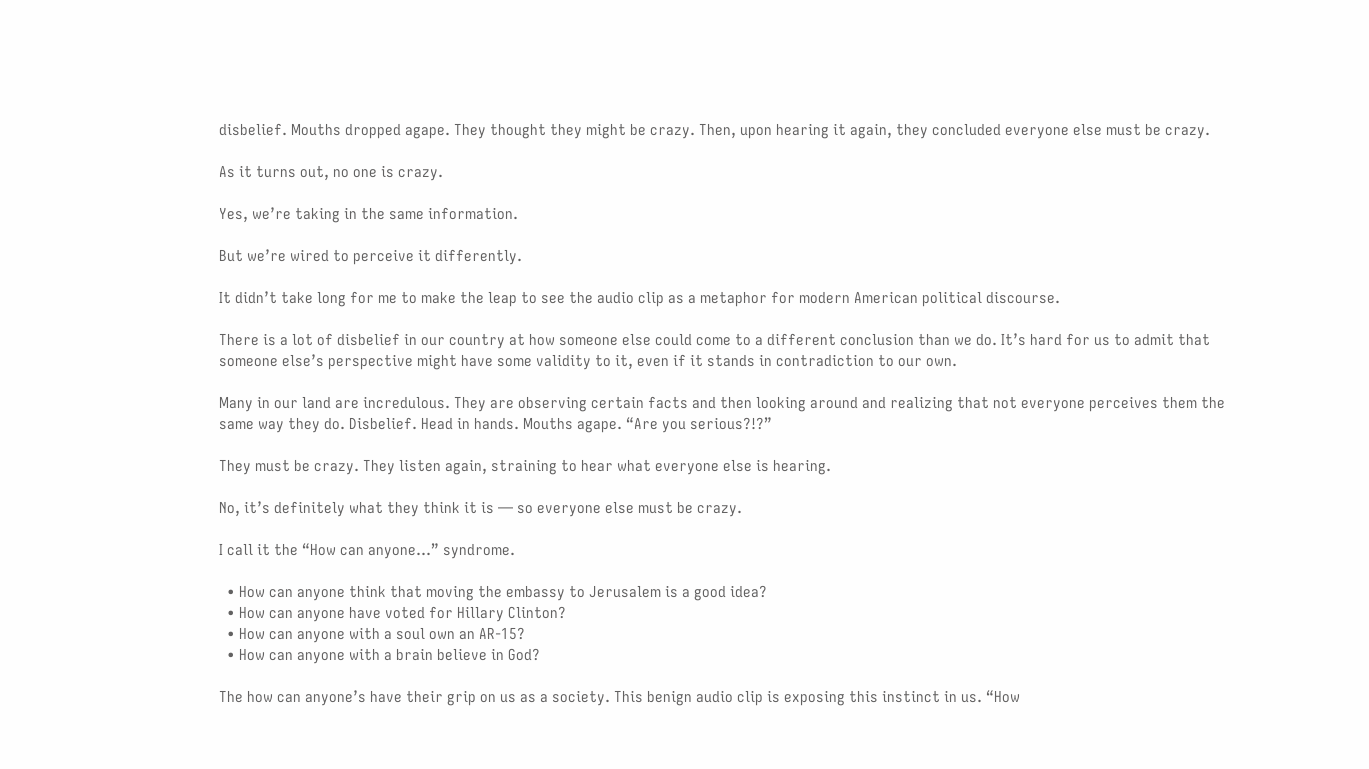disbelief. Mouths dropped agape. They thought they might be crazy. Then, upon hearing it again, they concluded everyone else must be crazy.

As it turns out, no one is crazy.

Yes, we’re taking in the same information.

But we’re wired to perceive it differently.

It didn’t take long for me to make the leap to see the audio clip as a metaphor for modern American political discourse.

There is a lot of disbelief in our country at how someone else could come to a different conclusion than we do. It’s hard for us to admit that someone else’s perspective might have some validity to it, even if it stands in contradiction to our own.

Many in our land are incredulous. They are observing certain facts and then looking around and realizing that not everyone perceives them the same way they do. Disbelief. Head in hands. Mouths agape. “Are you serious?!?”

They must be crazy. They listen again, straining to hear what everyone else is hearing.

No, it’s definitely what they think it is — so everyone else must be crazy.

I call it the “How can anyone…” syndrome.

  • How can anyone think that moving the embassy to Jerusalem is a good idea?
  • How can anyone have voted for Hillary Clinton?
  • How can anyone with a soul own an AR-15?
  • How can anyone with a brain believe in God?

The how can anyone’s have their grip on us as a society. This benign audio clip is exposing this instinct in us. “How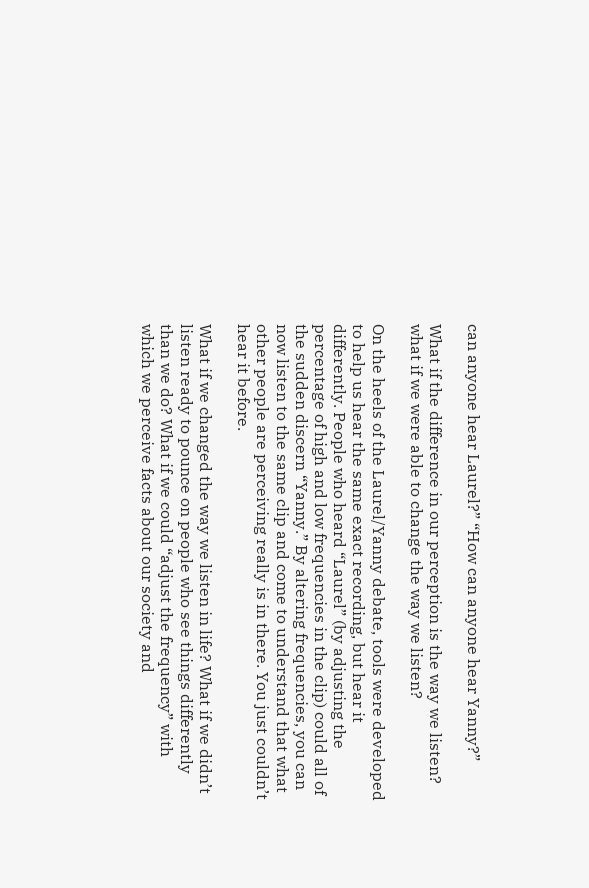can anyone hear Laurel?” “How can anyone hear Yanny?”

What if the difference in our perception is the way we listen? what if we were able to change the way we listen?

On the heels of the Laurel/Yanny debate, tools were developed to help us hear the same exact recording, but hear it differently. People who heard “Laurel” (by adjusting the percentage of high and low frequencies in the clip) could all of the sudden discern “Yanny.” By altering frequencies, you can now listen to the same clip and come to understand that what other people are perceiving really is in there. You just couldn’t hear it before.

What if we changed the way we listen in life? What if we didn’t listen ready to pounce on people who see things differently than we do? What if we could “adjust the frequency” with which we perceive facts about our society and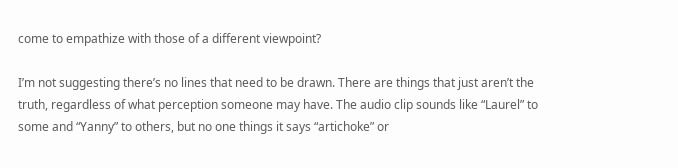come to empathize with those of a different viewpoint?

I’m not suggesting there’s no lines that need to be drawn. There are things that just aren’t the truth, regardless of what perception someone may have. The audio clip sounds like “Laurel” to some and “Yanny” to others, but no one things it says “artichoke” or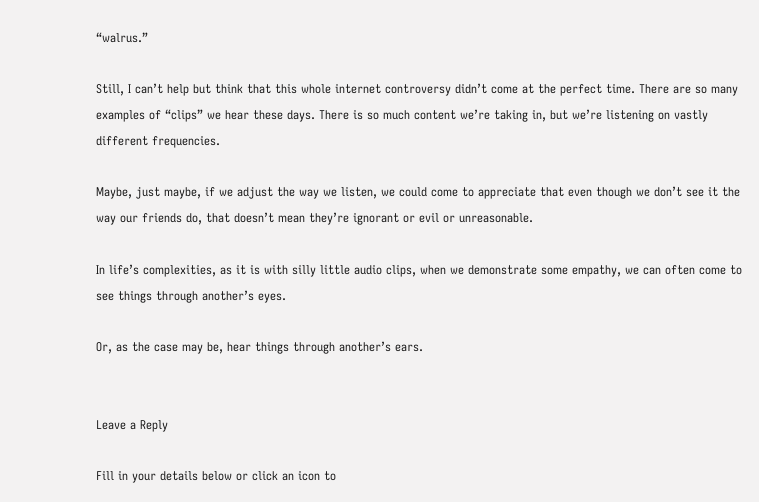“walrus.”

Still, I can’t help but think that this whole internet controversy didn’t come at the perfect time. There are so many examples of “clips” we hear these days. There is so much content we’re taking in, but we’re listening on vastly different frequencies.

Maybe, just maybe, if we adjust the way we listen, we could come to appreciate that even though we don’t see it the way our friends do, that doesn’t mean they’re ignorant or evil or unreasonable.

In life’s complexities, as it is with silly little audio clips, when we demonstrate some empathy, we can often come to see things through another’s eyes.

Or, as the case may be, hear things through another’s ears.


Leave a Reply

Fill in your details below or click an icon to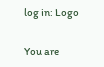log in: Logo

You are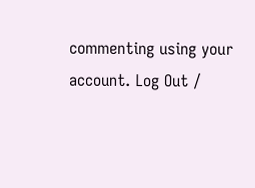commenting using your account. Log Out /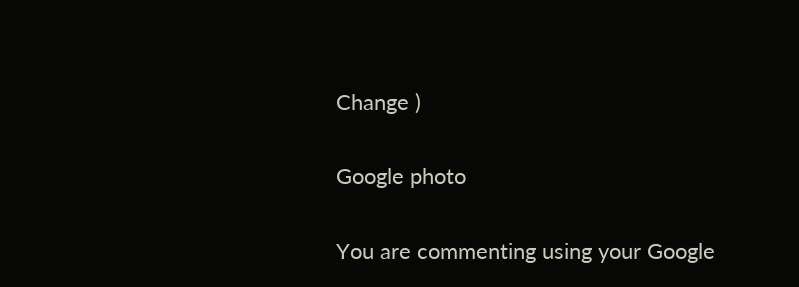Change )

Google photo

You are commenting using your Google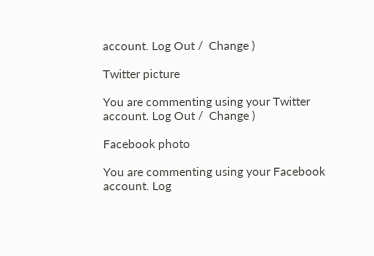account. Log Out /  Change )

Twitter picture

You are commenting using your Twitter account. Log Out /  Change )

Facebook photo

You are commenting using your Facebook account. Log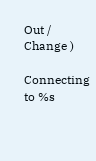Out /  Change )

Connecting to %s